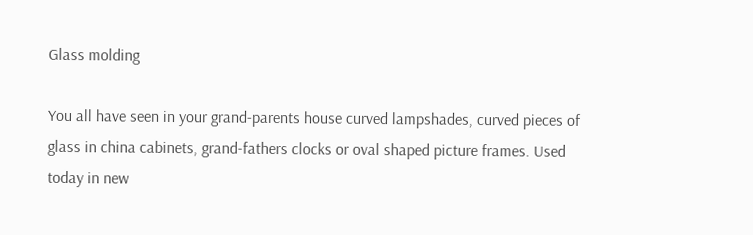Glass molding

You all have seen in your grand-parents house curved lampshades, curved pieces of glass in china cabinets, grand-fathers clocks or oval shaped picture frames. Used today in new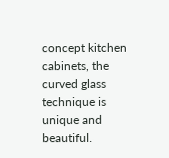concept kitchen cabinets, the curved glass technique is unique and beautiful.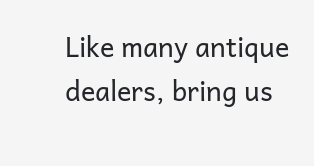Like many antique dealers, bring us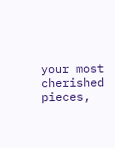your most cherished pieces,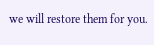we will restore them for you.